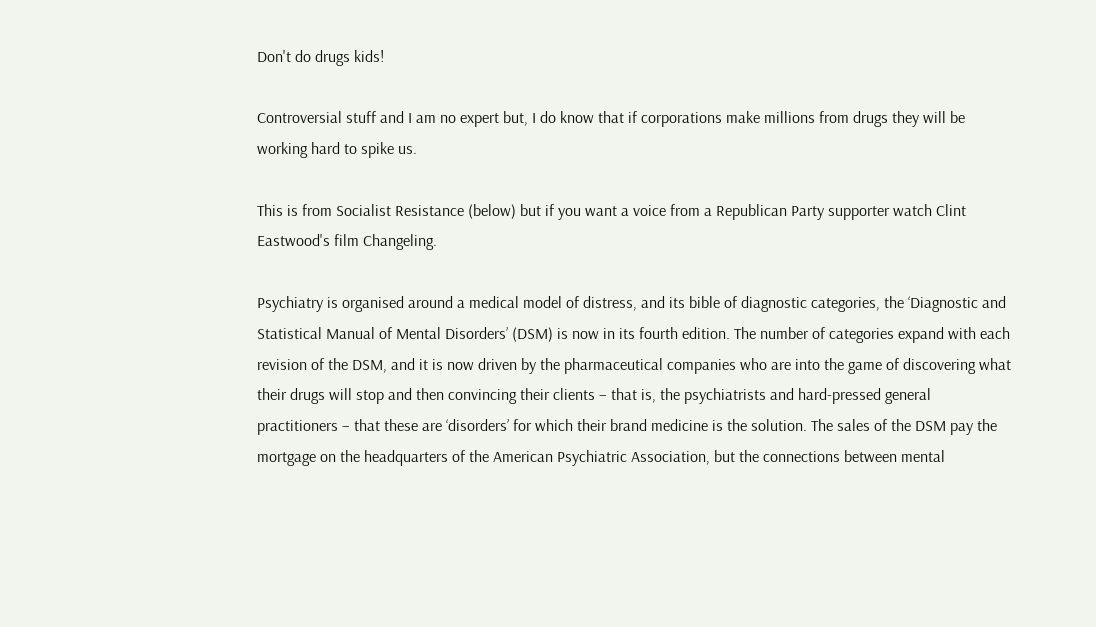Don't do drugs kids!

Controversial stuff and I am no expert but, I do know that if corporations make millions from drugs they will be working hard to spike us.

This is from Socialist Resistance (below) but if you want a voice from a Republican Party supporter watch Clint Eastwood's film Changeling.

Psychiatry is organised around a medical model of distress, and its bible of diagnostic categories, the ‘Diagnostic and Statistical Manual of Mental Disorders’ (DSM) is now in its fourth edition. The number of categories expand with each revision of the DSM, and it is now driven by the pharmaceutical companies who are into the game of discovering what their drugs will stop and then convincing their clients – that is, the psychiatrists and hard-pressed general practitioners – that these are ‘disorders’ for which their brand medicine is the solution. The sales of the DSM pay the mortgage on the headquarters of the American Psychiatric Association, but the connections between mental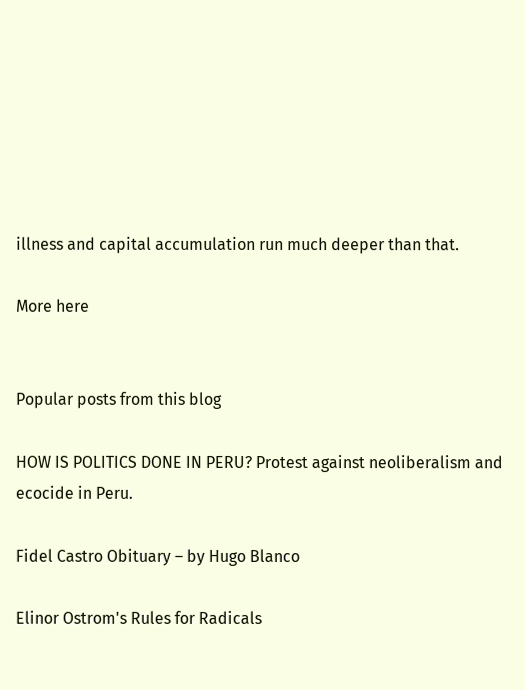illness and capital accumulation run much deeper than that.

More here


Popular posts from this blog

HOW IS POLITICS DONE IN PERU? Protest against neoliberalism and ecocide in Peru.

Fidel Castro Obituary – by Hugo Blanco

Elinor Ostrom's Rules for Radicals